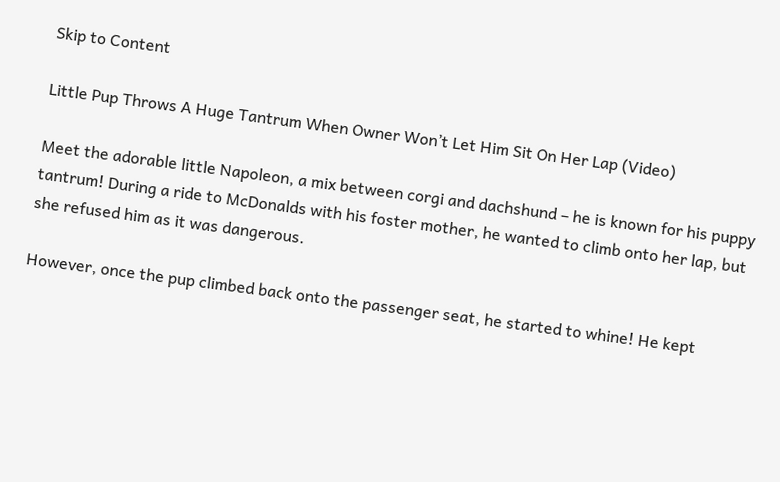Skip to Content

Little Pup Throws A Huge Tantrum When Owner Won’t Let Him Sit On Her Lap (Video)

Meet the adorable little Napoleon, a mix between corgi and dachshund – he is known for his puppy tantrum! During a ride to McDonalds with his foster mother, he wanted to climb onto her lap, but she refused him as it was dangerous.

However, once the pup climbed back onto the passenger seat, he started to whine! He kept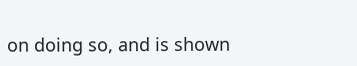on doing so, and is shown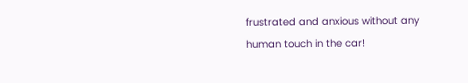frustrated and anxious without any human touch in the car!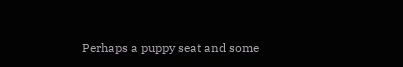Perhaps a puppy seat and some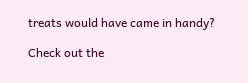treats would have came in handy?

Check out the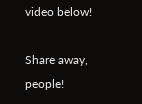video below!

Share away, people!